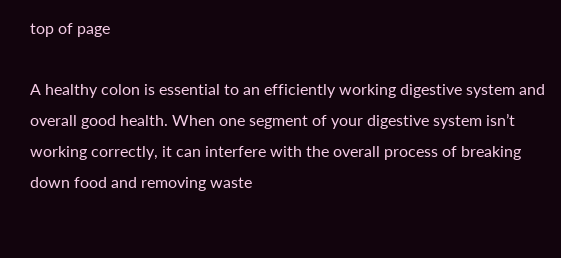top of page

A healthy colon is essential to an efficiently working digestive system and overall good health. When one segment of your digestive system isn’t working correctly, it can interfere with the overall process of breaking down food and removing waste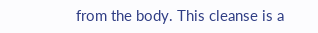from the body. This cleanse is a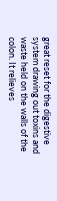great reset for the digestive system drawing out toxins and waste held on the walls of the colon. It relieves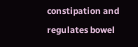constipation and regulates bowel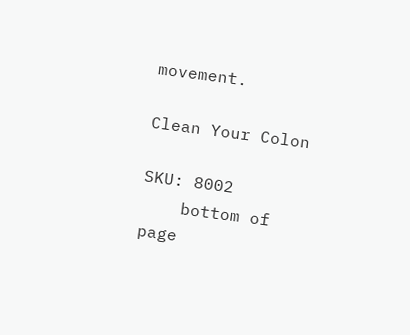movement.

Clean Your Colon

SKU: 8002
    bottom of page